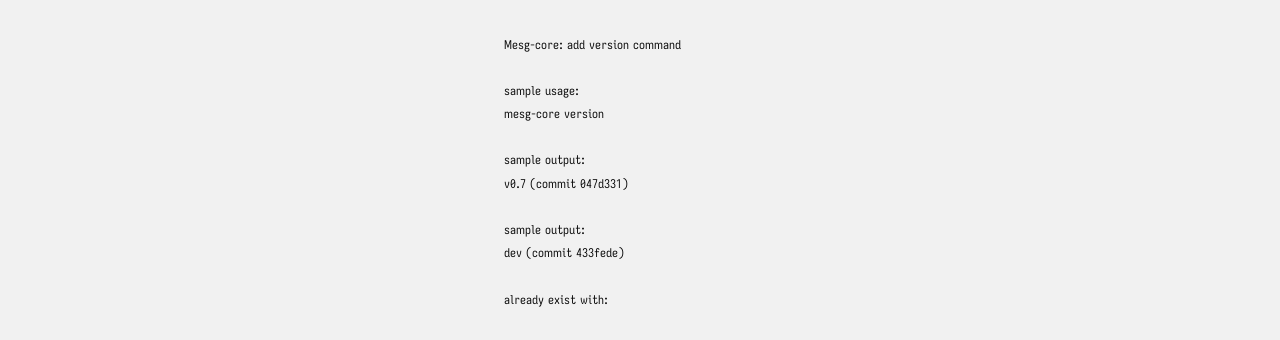Mesg-core: add version command

sample usage:
mesg-core version

sample output:
v0.7 (commit 047d331)

sample output:
dev (commit 433fede)

already exist with: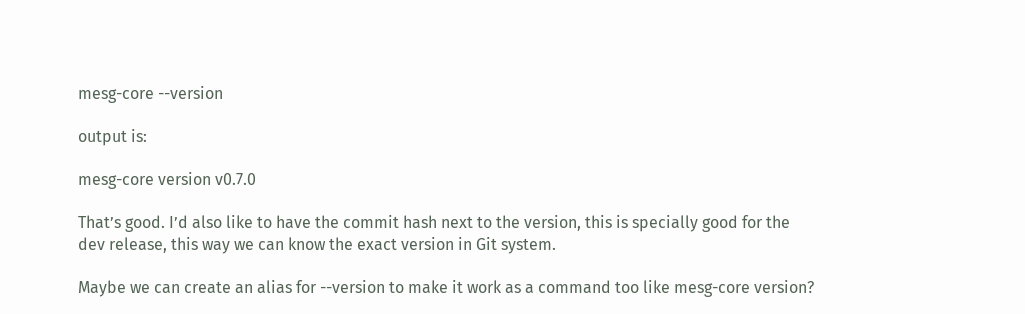mesg-core --version

output is:

mesg-core version v0.7.0

That’s good. I’d also like to have the commit hash next to the version, this is specially good for the dev release, this way we can know the exact version in Git system.

Maybe we can create an alias for --version to make it work as a command too like mesg-core version?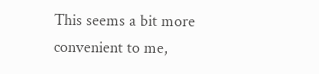This seems a bit more convenient to me,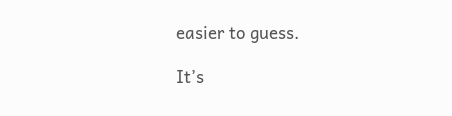easier to guess.

It’s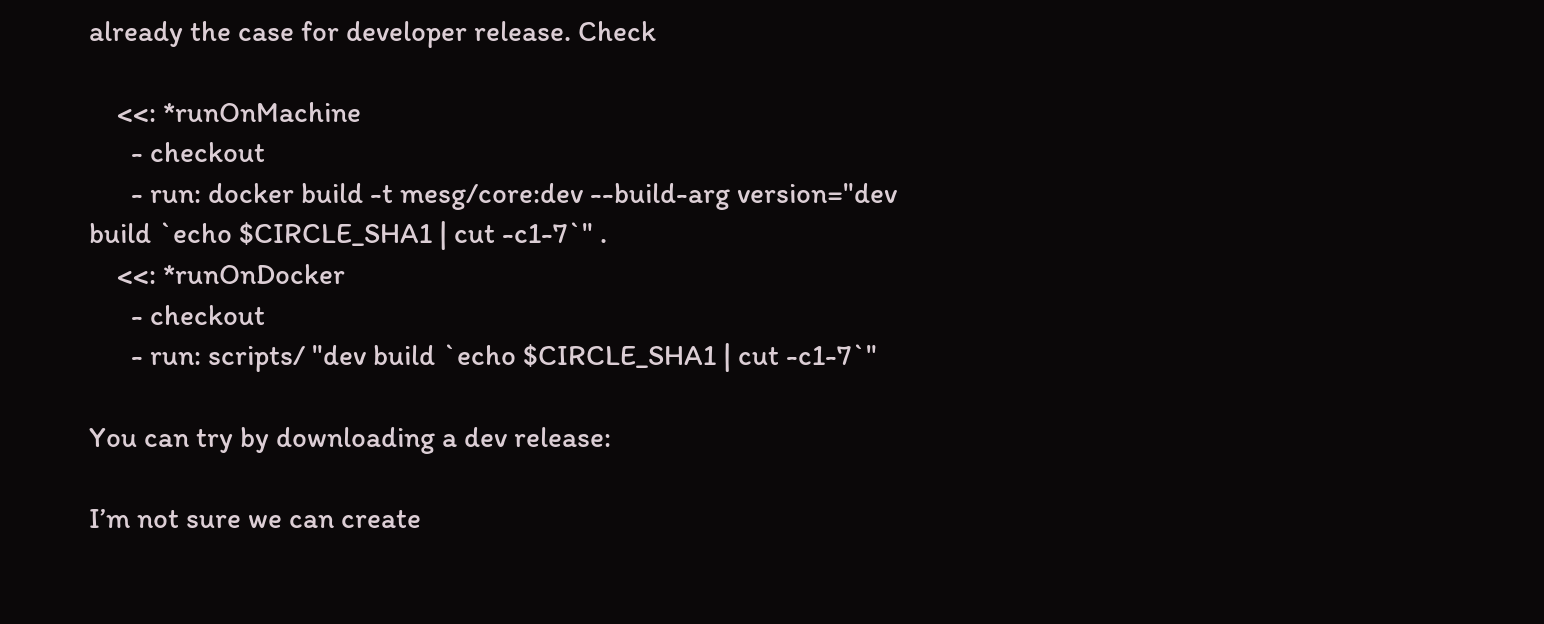already the case for developer release. Check

    <<: *runOnMachine
      - checkout
      - run: docker build -t mesg/core:dev --build-arg version="dev build `echo $CIRCLE_SHA1 | cut -c1-7`" .
    <<: *runOnDocker
      - checkout
      - run: scripts/ "dev build `echo $CIRCLE_SHA1 | cut -c1-7`"

You can try by downloading a dev release:

I’m not sure we can create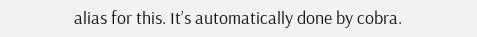alias for this. It’s automatically done by cobra.